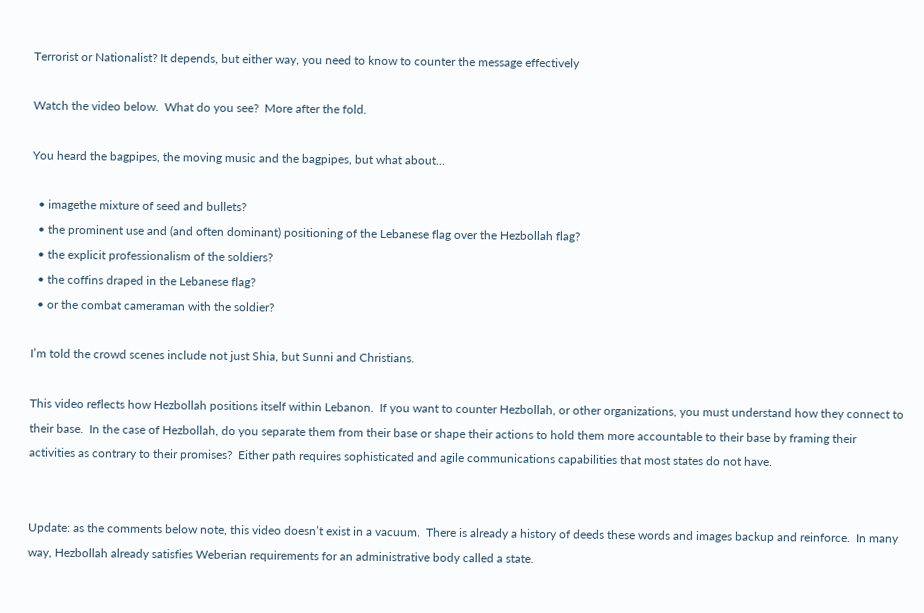Terrorist or Nationalist? It depends, but either way, you need to know to counter the message effectively

Watch the video below.  What do you see?  More after the fold.

You heard the bagpipes, the moving music and the bagpipes, but what about…

  • imagethe mixture of seed and bullets?
  • the prominent use and (and often dominant) positioning of the Lebanese flag over the Hezbollah flag?
  • the explicit professionalism of the soldiers?
  • the coffins draped in the Lebanese flag?
  • or the combat cameraman with the soldier?

I’m told the crowd scenes include not just Shia, but Sunni and Christians.

This video reflects how Hezbollah positions itself within Lebanon.  If you want to counter Hezbollah, or other organizations, you must understand how they connect to their base.  In the case of Hezbollah, do you separate them from their base or shape their actions to hold them more accountable to their base by framing their activities as contrary to their promises?  Either path requires sophisticated and agile communications capabilities that most states do not have.


Update: as the comments below note, this video doesn’t exist in a vacuum.  There is already a history of deeds these words and images backup and reinforce.  In many way, Hezbollah already satisfies Weberian requirements for an administrative body called a state.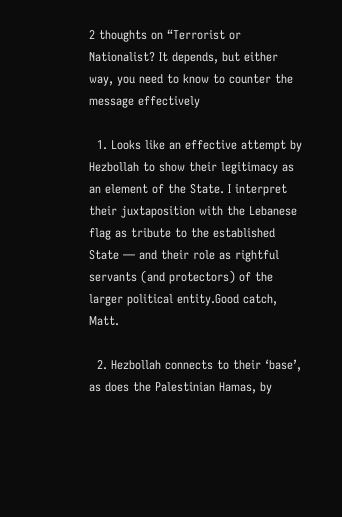2 thoughts on “Terrorist or Nationalist? It depends, but either way, you need to know to counter the message effectively

  1. Looks like an effective attempt by Hezbollah to show their legitimacy as an element of the State. I interpret their juxtaposition with the Lebanese flag as tribute to the established State — and their role as rightful servants (and protectors) of the larger political entity.Good catch, Matt.

  2. Hezbollah connects to their ‘base’, as does the Palestinian Hamas, by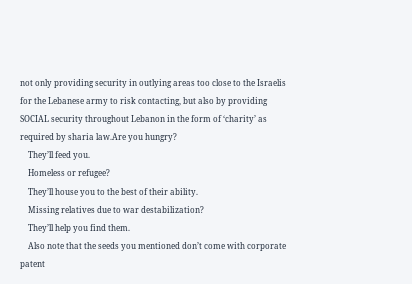not only providing security in outlying areas too close to the Israelis for the Lebanese army to risk contacting, but also by providing SOCIAL security throughout Lebanon in the form of ‘charity’ as required by sharia law.Are you hungry?
    They’ll feed you.
    Homeless or refugee?
    They’ll house you to the best of their ability.
    Missing relatives due to war destabilization?
    They’ll help you find them.
    Also note that the seeds you mentioned don’t come with corporate patent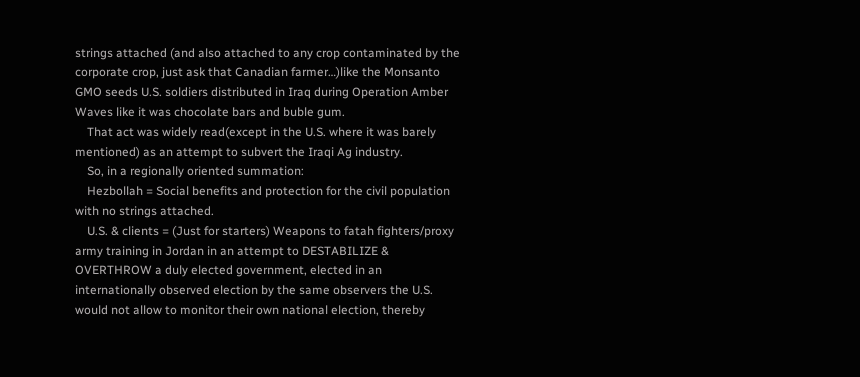strings attached (and also attached to any crop contaminated by the corporate crop, just ask that Canadian farmer…)like the Monsanto GMO seeds U.S. soldiers distributed in Iraq during Operation Amber Waves like it was chocolate bars and buble gum.
    That act was widely read(except in the U.S. where it was barely mentioned) as an attempt to subvert the Iraqi Ag industry.
    So, in a regionally oriented summation:
    Hezbollah = Social benefits and protection for the civil population with no strings attached.
    U.S. & clients = (Just for starters) Weapons to fatah fighters/proxy army training in Jordan in an attempt to DESTABILIZE & OVERTHROW a duly elected government, elected in an internationally observed election by the same observers the U.S. would not allow to monitor their own national election, thereby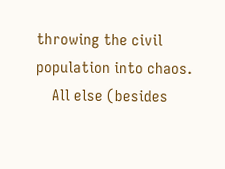throwing the civil population into chaos.
    All else (besides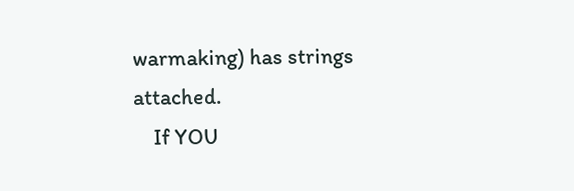warmaking) has strings attached.
    If YOU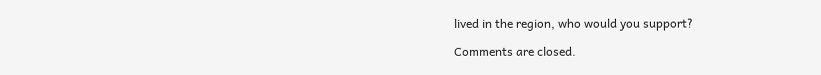lived in the region, who would you support?

Comments are closed.